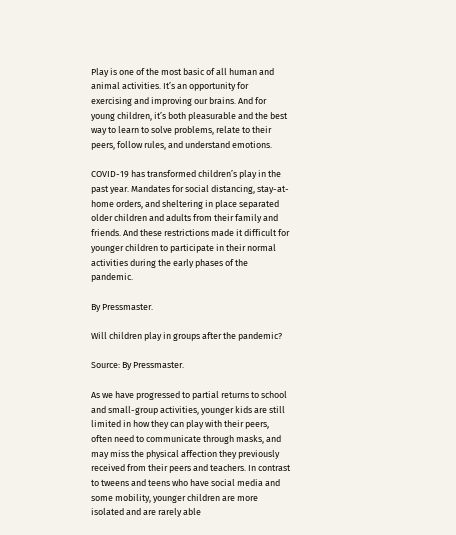Play is one of the most basic of all human and animal activities. It’s an opportunity for exercising and improving our brains. And for young children, it’s both pleasurable and the best way to learn to solve problems, relate to their peers, follow rules, and understand emotions.

COVID-19 has transformed children’s play in the past year. Mandates for social distancing, stay-at-home orders, and sheltering in place separated older children and adults from their family and friends. And these restrictions made it difficult for younger children to participate in their normal activities during the early phases of the pandemic.

By Pressmaster.

Will children play in groups after the pandemic?

Source: By Pressmaster.

As we have progressed to partial returns to school and small-group activities, younger kids are still limited in how they can play with their peers, often need to communicate through masks, and may miss the physical affection they previously received from their peers and teachers. In contrast to tweens and teens who have social media and some mobility, younger children are more isolated and are rarely able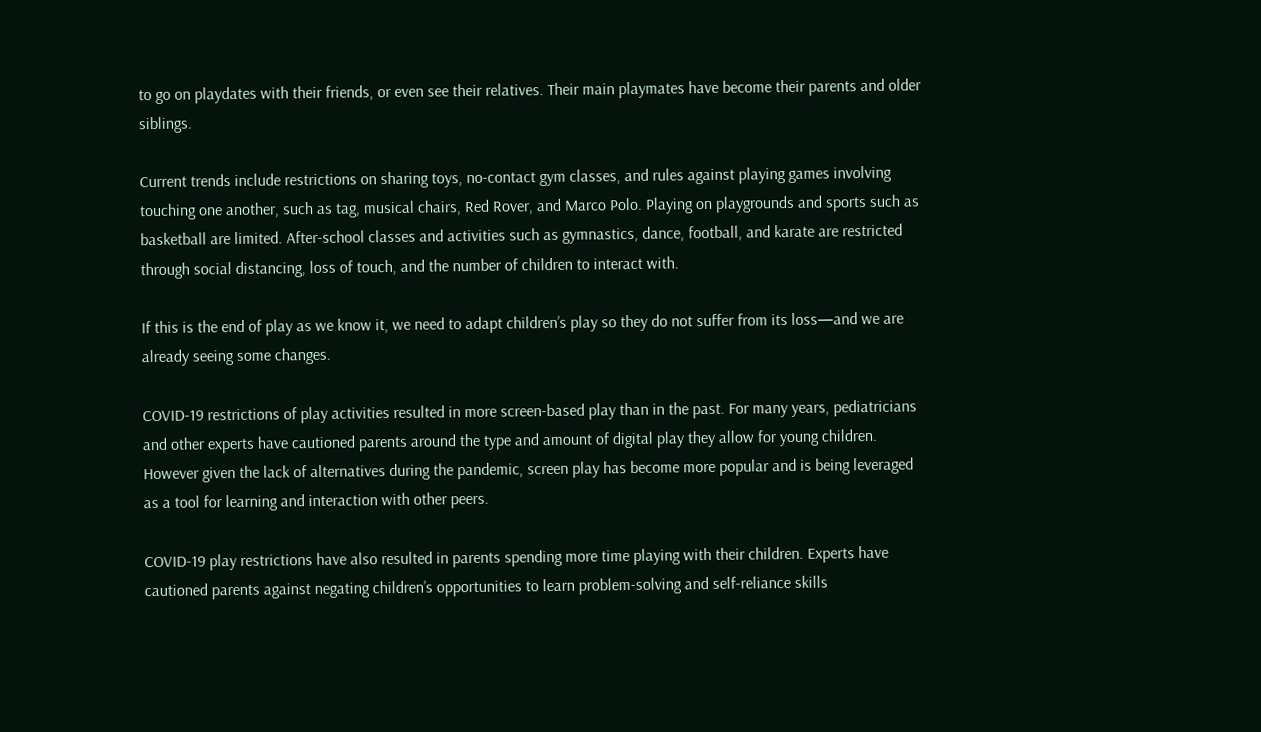to go on playdates with their friends, or even see their relatives. Their main playmates have become their parents and older siblings.

Current trends include restrictions on sharing toys, no-contact gym classes, and rules against playing games involving touching one another, such as tag, musical chairs, Red Rover, and Marco Polo. Playing on playgrounds and sports such as basketball are limited. After-school classes and activities such as gymnastics, dance, football, and karate are restricted through social distancing, loss of touch, and the number of children to interact with.

If this is the end of play as we know it, we need to adapt children’s play so they do not suffer from its loss—and we are already seeing some changes.

COVID-19 restrictions of play activities resulted in more screen-based play than in the past. For many years, pediatricians and other experts have cautioned parents around the type and amount of digital play they allow for young children. However given the lack of alternatives during the pandemic, screen play has become more popular and is being leveraged as a tool for learning and interaction with other peers.

COVID-19 play restrictions have also resulted in parents spending more time playing with their children. Experts have cautioned parents against negating children’s opportunities to learn problem-solving and self-reliance skills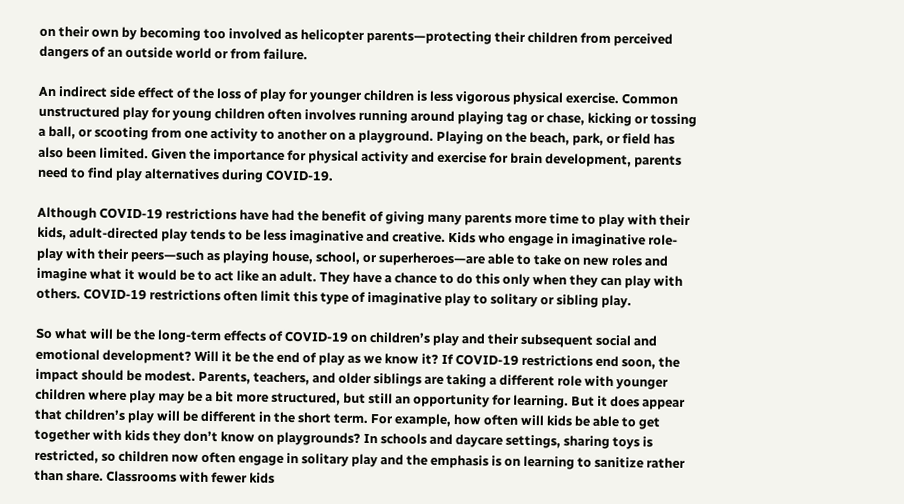on their own by becoming too involved as helicopter parents—protecting their children from perceived dangers of an outside world or from failure.

An indirect side effect of the loss of play for younger children is less vigorous physical exercise. Common unstructured play for young children often involves running around playing tag or chase, kicking or tossing a ball, or scooting from one activity to another on a playground. Playing on the beach, park, or field has also been limited. Given the importance for physical activity and exercise for brain development, parents need to find play alternatives during COVID-19.

Although COVID-19 restrictions have had the benefit of giving many parents more time to play with their kids, adult-directed play tends to be less imaginative and creative. Kids who engage in imaginative role-play with their peers—such as playing house, school, or superheroes—are able to take on new roles and imagine what it would be to act like an adult. They have a chance to do this only when they can play with others. COVID-19 restrictions often limit this type of imaginative play to solitary or sibling play.

So what will be the long-term effects of COVID-19 on children’s play and their subsequent social and emotional development? Will it be the end of play as we know it? If COVID-19 restrictions end soon, the impact should be modest. Parents, teachers, and older siblings are taking a different role with younger children where play may be a bit more structured, but still an opportunity for learning. But it does appear that children’s play will be different in the short term. For example, how often will kids be able to get together with kids they don’t know on playgrounds? In schools and daycare settings, sharing toys is restricted, so children now often engage in solitary play and the emphasis is on learning to sanitize rather than share. Classrooms with fewer kids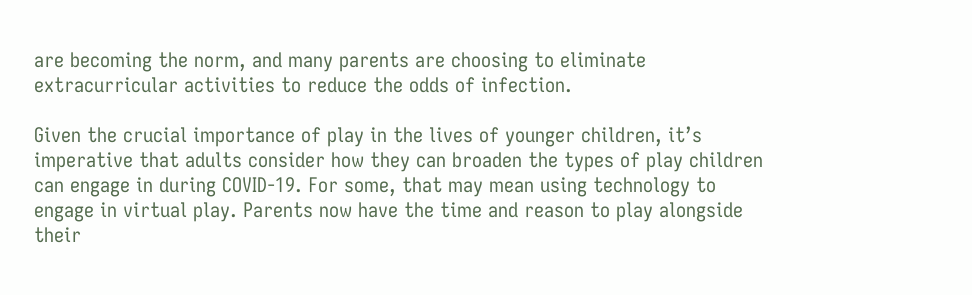are becoming the norm, and many parents are choosing to eliminate extracurricular activities to reduce the odds of infection.

Given the crucial importance of play in the lives of younger children, it’s imperative that adults consider how they can broaden the types of play children can engage in during COVID-19. For some, that may mean using technology to engage in virtual play. Parents now have the time and reason to play alongside their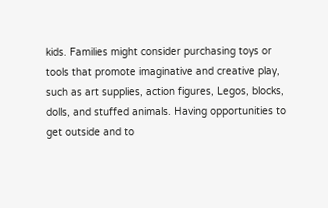kids. Families might consider purchasing toys or tools that promote imaginative and creative play, such as art supplies, action figures, Legos, blocks, dolls, and stuffed animals. Having opportunities to get outside and to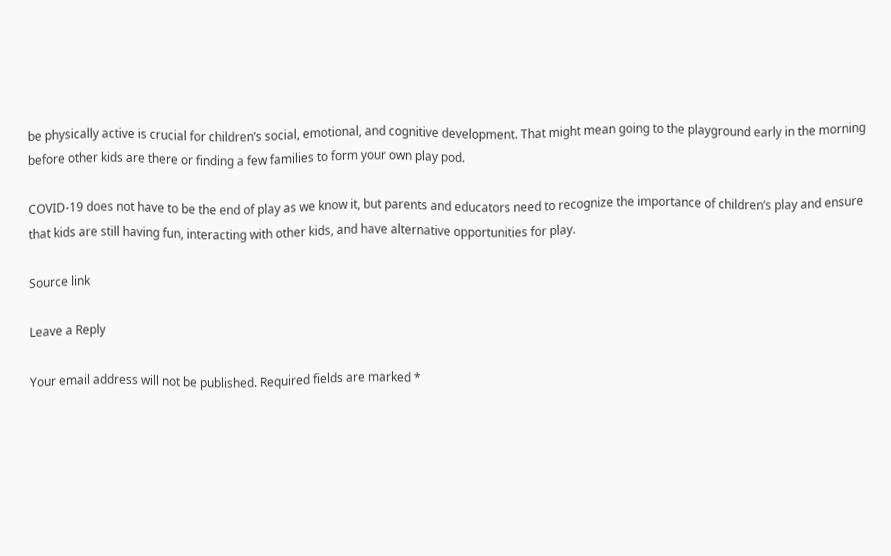be physically active is crucial for children’s social, emotional, and cognitive development. That might mean going to the playground early in the morning before other kids are there or finding a few families to form your own play pod.

COVID-19 does not have to be the end of play as we know it, but parents and educators need to recognize the importance of children’s play and ensure that kids are still having fun, interacting with other kids, and have alternative opportunities for play.

Source link

Leave a Reply

Your email address will not be published. Required fields are marked *